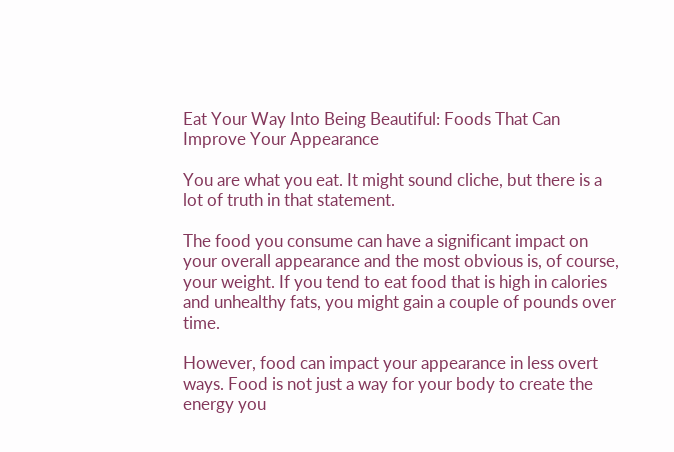Eat Your Way Into Being Beautiful: Foods That Can Improve Your Appearance

You are what you eat. It might sound cliche, but there is a lot of truth in that statement.

The food you consume can have a significant impact on your overall appearance and the most obvious is, of course, your weight. If you tend to eat food that is high in calories and unhealthy fats, you might gain a couple of pounds over time.

However, food can impact your appearance in less overt ways. Food is not just a way for your body to create the energy you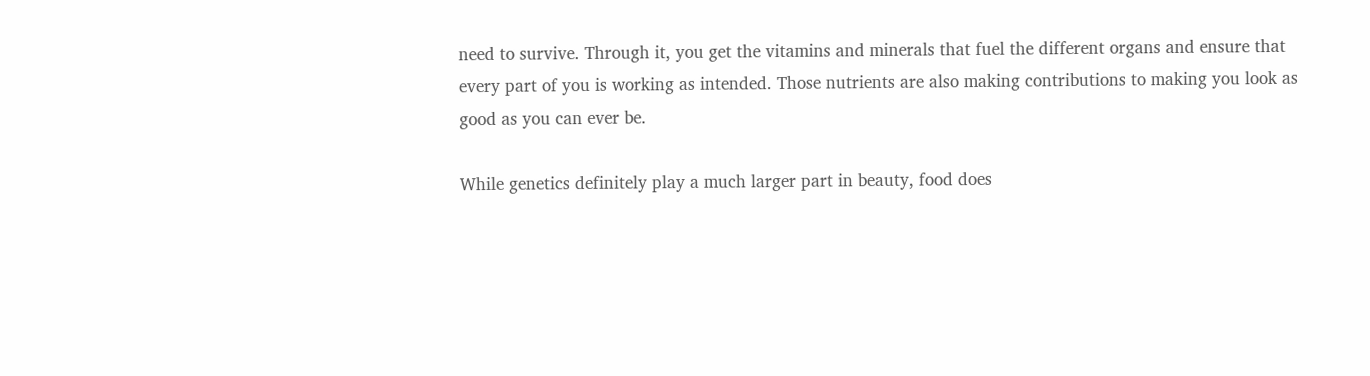need to survive. Through it, you get the vitamins and minerals that fuel the different organs and ensure that every part of you is working as intended. Those nutrients are also making contributions to making you look as good as you can ever be.

While genetics definitely play a much larger part in beauty, food does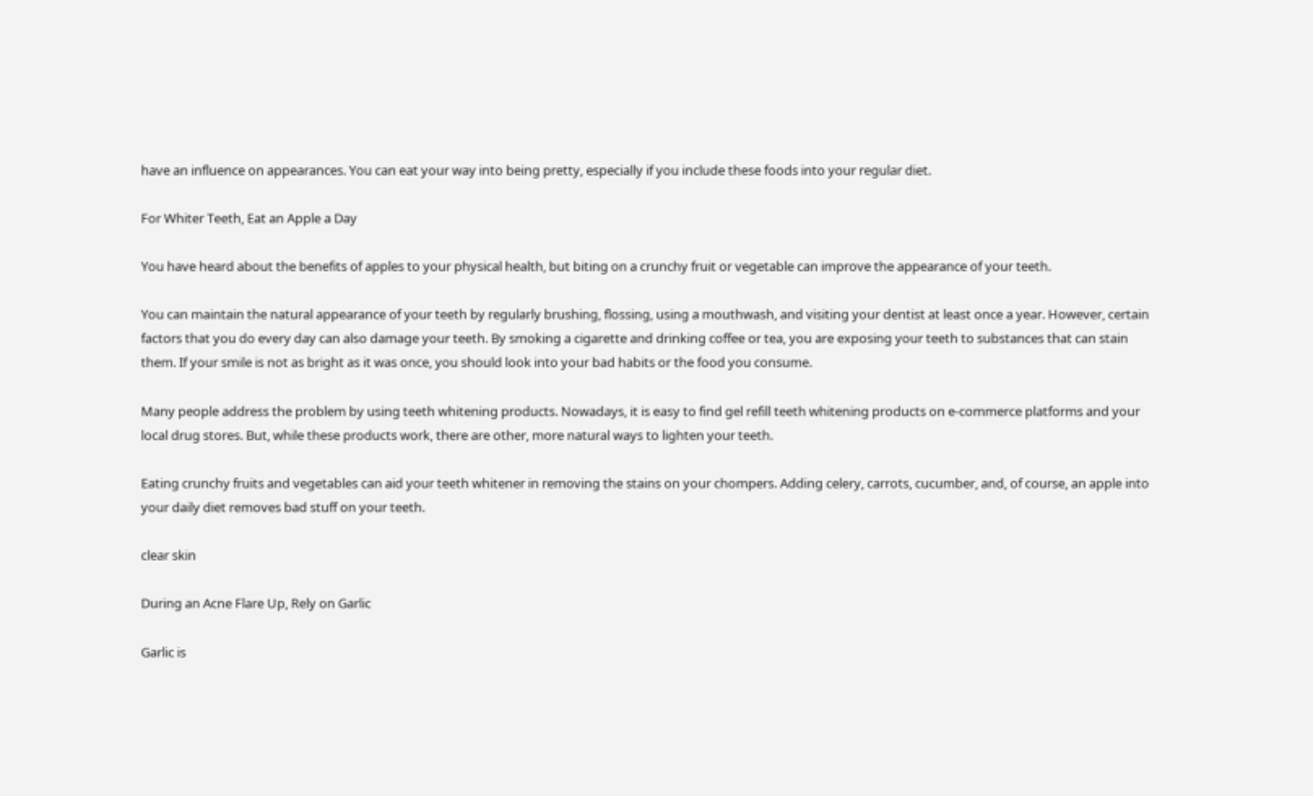have an influence on appearances. You can eat your way into being pretty, especially if you include these foods into your regular diet.

For Whiter Teeth, Eat an Apple a Day

You have heard about the benefits of apples to your physical health, but biting on a crunchy fruit or vegetable can improve the appearance of your teeth.

You can maintain the natural appearance of your teeth by regularly brushing, flossing, using a mouthwash, and visiting your dentist at least once a year. However, certain factors that you do every day can also damage your teeth. By smoking a cigarette and drinking coffee or tea, you are exposing your teeth to substances that can stain them. If your smile is not as bright as it was once, you should look into your bad habits or the food you consume.

Many people address the problem by using teeth whitening products. Nowadays, it is easy to find gel refill teeth whitening products on e-commerce platforms and your local drug stores. But, while these products work, there are other, more natural ways to lighten your teeth.

Eating crunchy fruits and vegetables can aid your teeth whitener in removing the stains on your chompers. Adding celery, carrots, cucumber, and, of course, an apple into your daily diet removes bad stuff on your teeth.

clear skin

During an Acne Flare Up, Rely on Garlic

Garlic is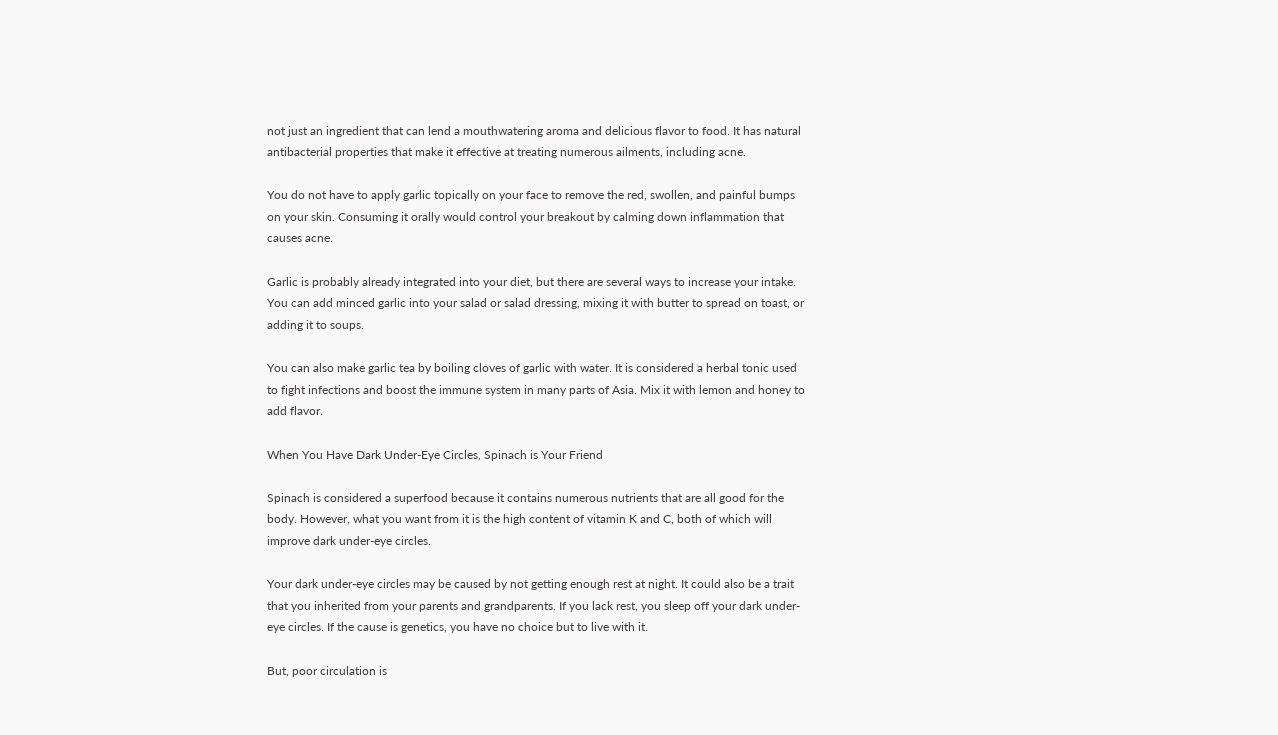not just an ingredient that can lend a mouthwatering aroma and delicious flavor to food. It has natural antibacterial properties that make it effective at treating numerous ailments, including acne.

You do not have to apply garlic topically on your face to remove the red, swollen, and painful bumps on your skin. Consuming it orally would control your breakout by calming down inflammation that causes acne.

Garlic is probably already integrated into your diet, but there are several ways to increase your intake. You can add minced garlic into your salad or salad dressing, mixing it with butter to spread on toast, or adding it to soups.

You can also make garlic tea by boiling cloves of garlic with water. It is considered a herbal tonic used to fight infections and boost the immune system in many parts of Asia. Mix it with lemon and honey to add flavor.

When You Have Dark Under-Eye Circles, Spinach is Your Friend

Spinach is considered a superfood because it contains numerous nutrients that are all good for the body. However, what you want from it is the high content of vitamin K and C, both of which will improve dark under-eye circles.

Your dark under-eye circles may be caused by not getting enough rest at night. It could also be a trait that you inherited from your parents and grandparents. If you lack rest, you sleep off your dark under-eye circles. If the cause is genetics, you have no choice but to live with it.

But, poor circulation is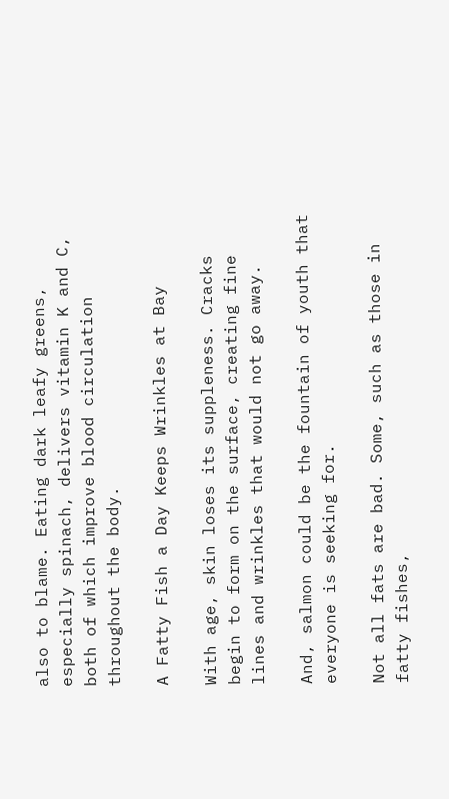also to blame. Eating dark leafy greens, especially spinach, delivers vitamin K and C, both of which improve blood circulation throughout the body.

A Fatty Fish a Day Keeps Wrinkles at Bay

With age, skin loses its suppleness. Cracks begin to form on the surface, creating fine lines and wrinkles that would not go away.

And, salmon could be the fountain of youth that everyone is seeking for.

Not all fats are bad. Some, such as those in fatty fishes,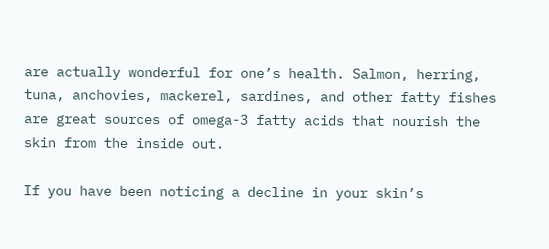are actually wonderful for one’s health. Salmon, herring, tuna, anchovies, mackerel, sardines, and other fatty fishes are great sources of omega-3 fatty acids that nourish the skin from the inside out.

If you have been noticing a decline in your skin’s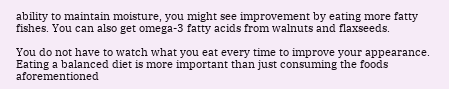ability to maintain moisture, you might see improvement by eating more fatty fishes. You can also get omega-3 fatty acids from walnuts and flaxseeds.

You do not have to watch what you eat every time to improve your appearance. Eating a balanced diet is more important than just consuming the foods aforementioned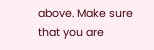above. Make sure that you are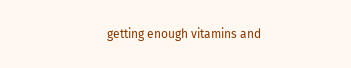getting enough vitamins and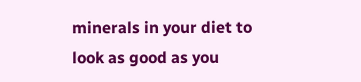minerals in your diet to look as good as you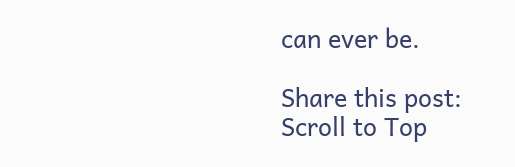can ever be.

Share this post:
Scroll to Top